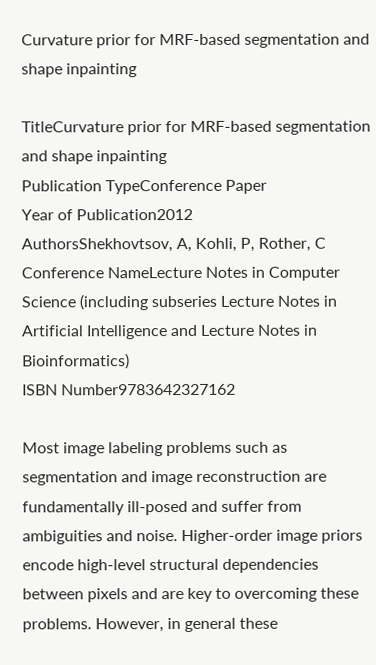Curvature prior for MRF-based segmentation and shape inpainting

TitleCurvature prior for MRF-based segmentation and shape inpainting
Publication TypeConference Paper
Year of Publication2012
AuthorsShekhovtsov, A, Kohli, P, Rother, C
Conference NameLecture Notes in Computer Science (including subseries Lecture Notes in Artificial Intelligence and Lecture Notes in Bioinformatics)
ISBN Number9783642327162

Most image labeling problems such as segmentation and image reconstruction are fundamentally ill-posed and suffer from ambiguities and noise. Higher-order image priors encode high-level structural dependencies between pixels and are key to overcoming these problems. However, in general these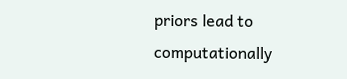priors lead to computationally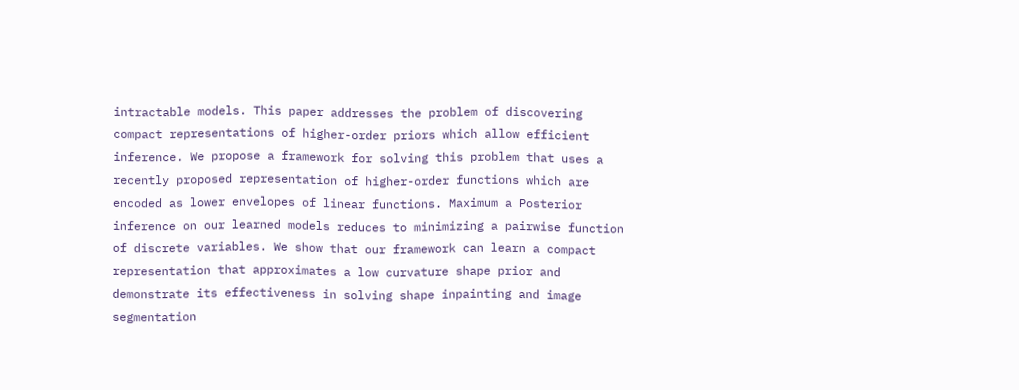intractable models. This paper addresses the problem of discovering compact representations of higher-order priors which allow efficient inference. We propose a framework for solving this problem that uses a recently proposed representation of higher-order functions which are encoded as lower envelopes of linear functions. Maximum a Posterior inference on our learned models reduces to minimizing a pairwise function of discrete variables. We show that our framework can learn a compact representation that approximates a low curvature shape prior and demonstrate its effectiveness in solving shape inpainting and image segmentation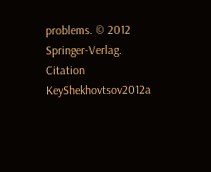problems. © 2012 Springer-Verlag.
Citation KeyShekhovtsov2012a